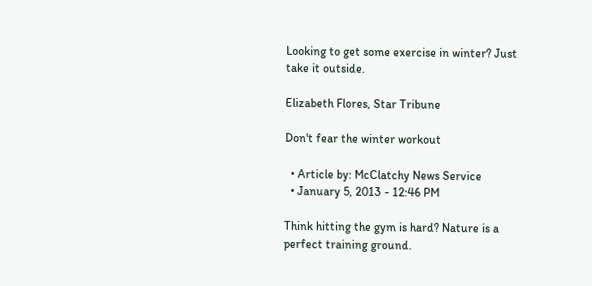Looking to get some exercise in winter? Just take it outside.

Elizabeth Flores, Star Tribune

Don't fear the winter workout

  • Article by: McClatchy News Service
  • January 5, 2013 - 12:46 PM

Think hitting the gym is hard? Nature is a perfect training ground.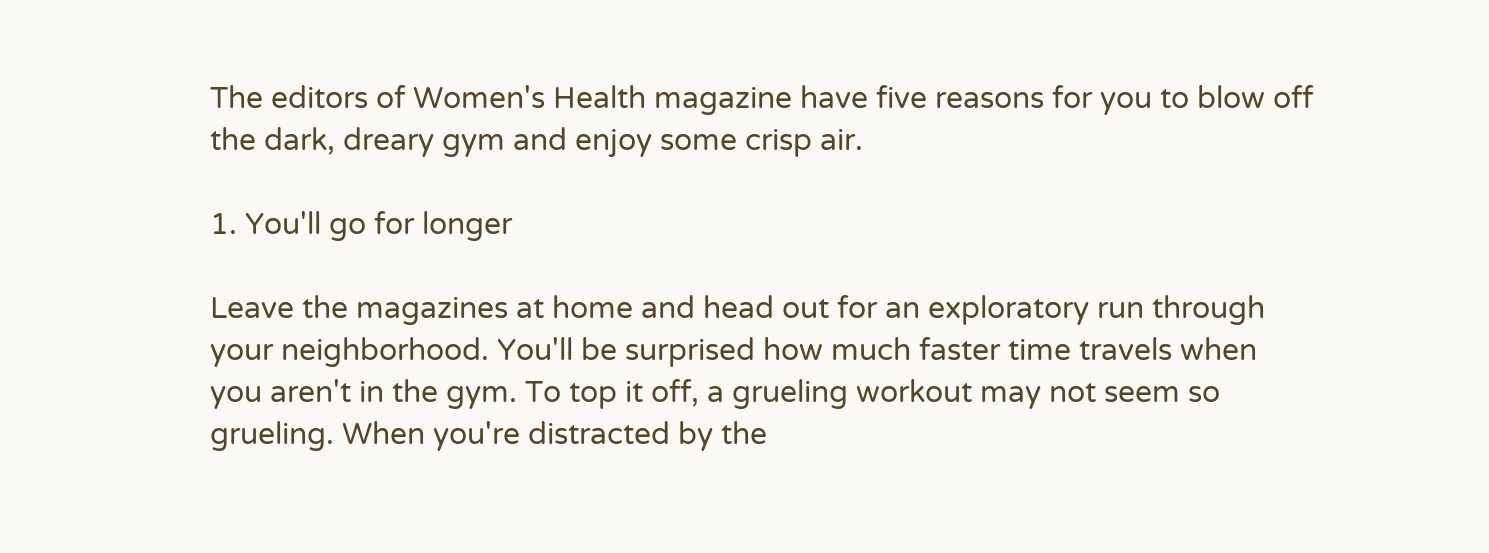The editors of Women's Health magazine have five reasons for you to blow off the dark, dreary gym and enjoy some crisp air.

1. You'll go for longer

Leave the magazines at home and head out for an exploratory run through your neighborhood. You'll be surprised how much faster time travels when you aren't in the gym. To top it off, a grueling workout may not seem so grueling. When you're distracted by the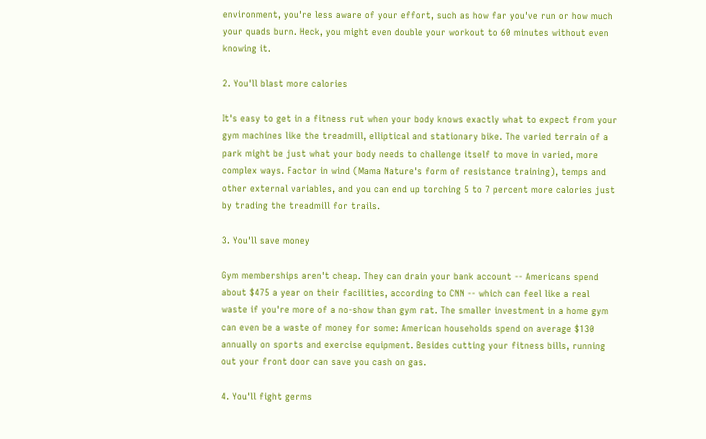environment, you're less aware of your effort, such as how far you've run or how much your quads burn. Heck, you might even double your workout to 60 minutes without even knowing it.

2. You'll blast more calories

It's easy to get in a fitness rut when your body knows exactly what to expect from your gym machines like the treadmill, elliptical and stationary bike. The varied terrain of a park might be just what your body needs to challenge itself to move in varied, more complex ways. Factor in wind (Mama Nature's form of resistance training), temps and other external variables, and you can end up torching 5 to 7 percent more calories just by trading the treadmill for trails.

3. You'll save money

Gym memberships aren't cheap. They can drain your bank account -- Americans spend about $475 a year on their facilities, according to CNN -- which can feel like a real waste if you're more of a no-show than gym rat. The smaller investment in a home gym can even be a waste of money for some: American households spend on average $130 annually on sports and exercise equipment. Besides cutting your fitness bills, running out your front door can save you cash on gas.

4. You'll fight germs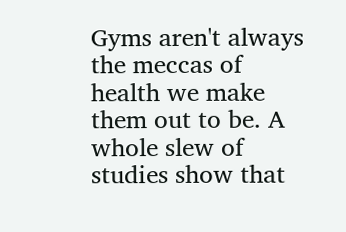Gyms aren't always the meccas of health we make them out to be. A whole slew of studies show that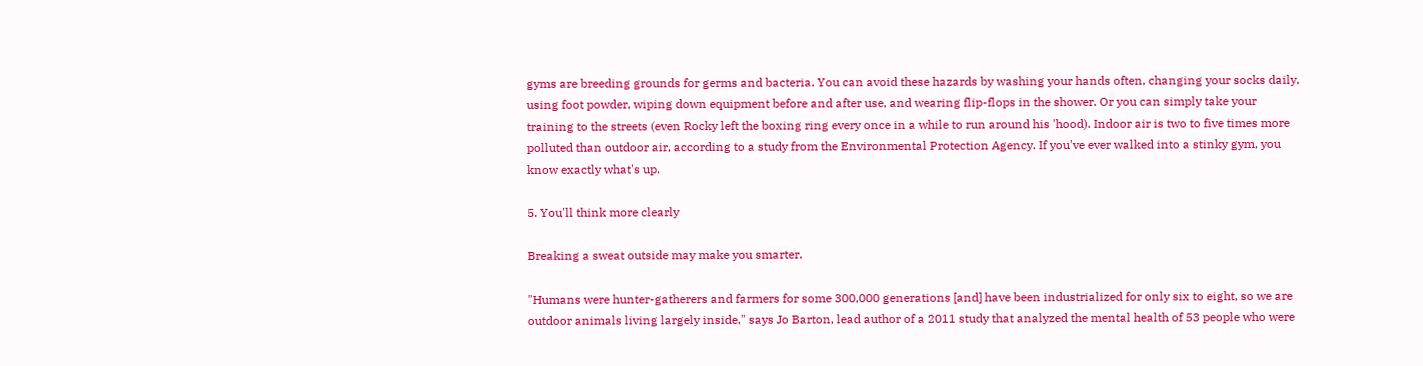gyms are breeding grounds for germs and bacteria. You can avoid these hazards by washing your hands often, changing your socks daily, using foot powder, wiping down equipment before and after use, and wearing flip-flops in the shower. Or you can simply take your training to the streets (even Rocky left the boxing ring every once in a while to run around his 'hood). Indoor air is two to five times more polluted than outdoor air, according to a study from the Environmental Protection Agency. If you've ever walked into a stinky gym, you know exactly what's up.

5. You'll think more clearly

Breaking a sweat outside may make you smarter.

"Humans were hunter-gatherers and farmers for some 300,000 generations [and] have been industrialized for only six to eight, so we are outdoor animals living largely inside," says Jo Barton, lead author of a 2011 study that analyzed the mental health of 53 people who were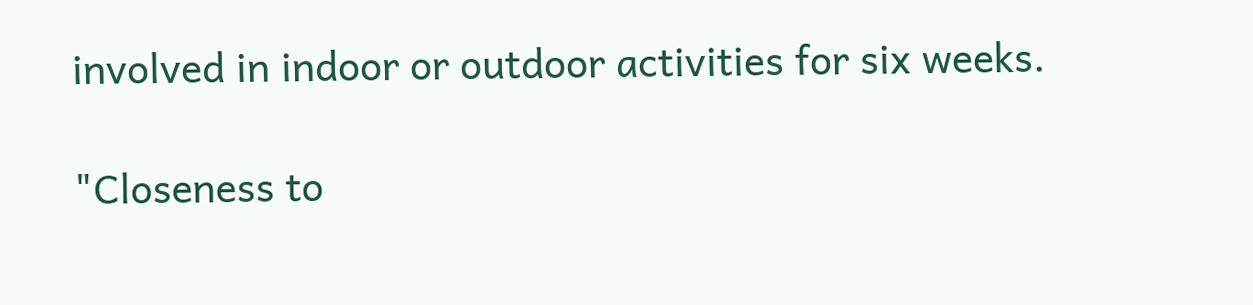involved in indoor or outdoor activities for six weeks.

"Closeness to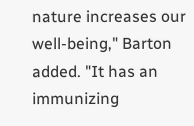nature increases our well-being," Barton added. "It has an immunizing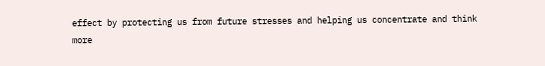effect by protecting us from future stresses and helping us concentrate and think more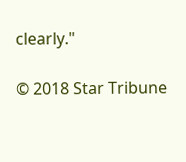clearly."

© 2018 Star Tribune